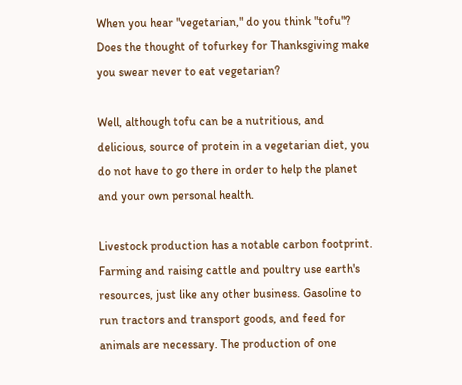When you hear "vegetarian," do you think "tofu"? Does the thought of tofurkey for Thanksgiving make you swear never to eat vegetarian?

Well, although tofu can be a nutritious, and delicious, source of protein in a vegetarian diet, you do not have to go there in order to help the planet and your own personal health.

Livestock production has a notable carbon footprint. Farming and raising cattle and poultry use earth's resources, just like any other business. Gasoline to run tractors and transport goods, and feed for animals are necessary. The production of one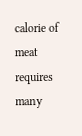calorie of meat requires many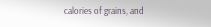calories of grains, and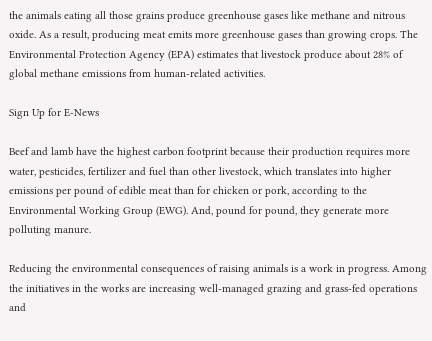the animals eating all those grains produce greenhouse gases like methane and nitrous oxide. As a result, producing meat emits more greenhouse gases than growing crops. The Environmental Protection Agency (EPA) estimates that livestock produce about 28% of global methane emissions from human-related activities.

Sign Up for E-News

Beef and lamb have the highest carbon footprint because their production requires more water, pesticides, fertilizer and fuel than other livestock, which translates into higher emissions per pound of edible meat than for chicken or pork, according to the Environmental Working Group (EWG). And, pound for pound, they generate more polluting manure.

Reducing the environmental consequences of raising animals is a work in progress. Among the initiatives in the works are increasing well-managed grazing and grass-fed operations and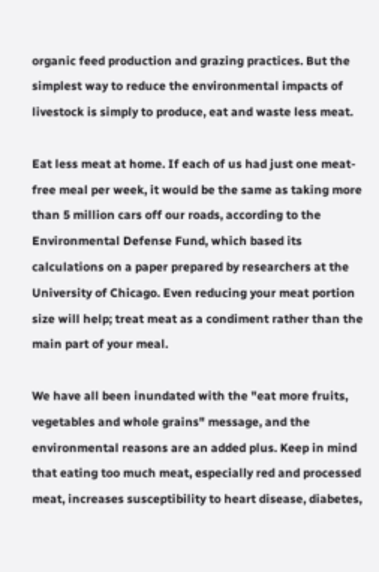organic feed production and grazing practices. But the simplest way to reduce the environmental impacts of livestock is simply to produce, eat and waste less meat.

Eat less meat at home. If each of us had just one meat-free meal per week, it would be the same as taking more than 5 million cars off our roads, according to the Environmental Defense Fund, which based its calculations on a paper prepared by researchers at the University of Chicago. Even reducing your meat portion size will help; treat meat as a condiment rather than the main part of your meal.

We have all been inundated with the "eat more fruits, vegetables and whole grains" message, and the environmental reasons are an added plus. Keep in mind that eating too much meat, especially red and processed meat, increases susceptibility to heart disease, diabetes,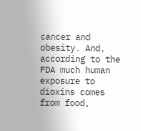cancer and obesity. And, according to the FDA much human exposure to dioxins comes from food,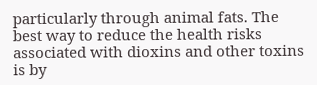particularly through animal fats. The best way to reduce the health risks associated with dioxins and other toxins is by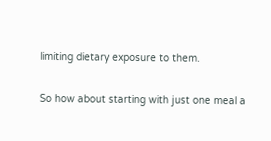limiting dietary exposure to them.

So how about starting with just one meal a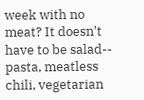week with no meat? It doesn't have to be salad-- pasta, meatless chili, vegetarian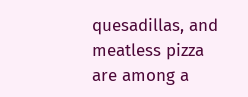quesadillas, and meatless pizza are among a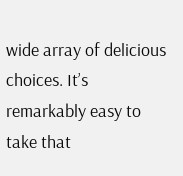wide array of delicious choices. It’s remarkably easy to take that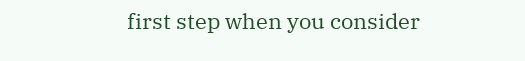first step when you consider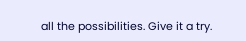all the possibilities. Give it a try.